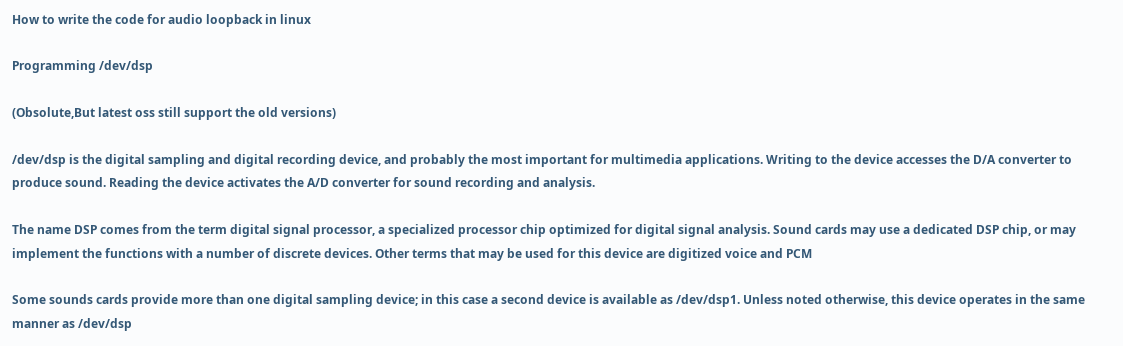How to write the code for audio loopback in linux

Programming /dev/dsp

(Obsolute,But latest oss still support the old versions)

/dev/dsp is the digital sampling and digital recording device, and probably the most important for multimedia applications. Writing to the device accesses the D/A converter to produce sound. Reading the device activates the A/D converter for sound recording and analysis.

The name DSP comes from the term digital signal processor, a specialized processor chip optimized for digital signal analysis. Sound cards may use a dedicated DSP chip, or may implement the functions with a number of discrete devices. Other terms that may be used for this device are digitized voice and PCM

Some sounds cards provide more than one digital sampling device; in this case a second device is available as /dev/dsp1. Unless noted otherwise, this device operates in the same manner as /dev/dsp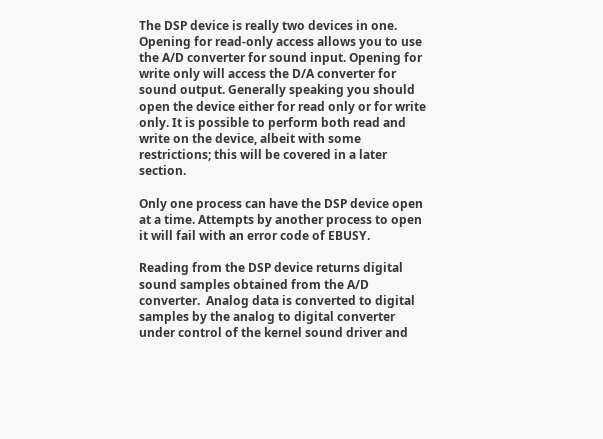The DSP device is really two devices in one. Opening for read-only access allows you to use the A/D converter for sound input. Opening for write only will access the D/A converter for sound output. Generally speaking you should open the device either for read only or for write only. It is possible to perform both read and write on the device, albeit with some restrictions; this will be covered in a later section.

Only one process can have the DSP device open at a time. Attempts by another process to open it will fail with an error code of EBUSY.

Reading from the DSP device returns digital sound samples obtained from the A/D converter.  Analog data is converted to digital samples by the analog to digital converter under control of the kernel sound driver and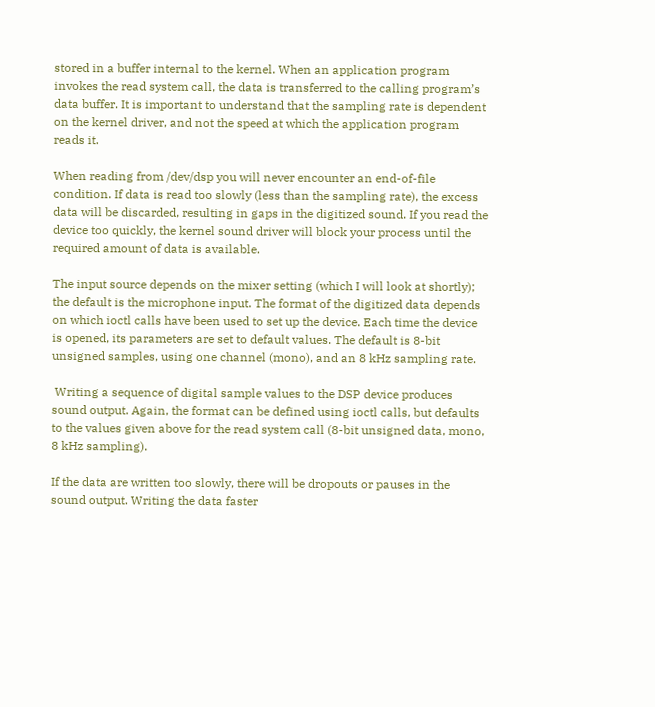stored in a buffer internal to the kernel. When an application program invokes the read system call, the data is transferred to the calling program’s data buffer. It is important to understand that the sampling rate is dependent on the kernel driver, and not the speed at which the application program reads it.

When reading from /dev/dsp you will never encounter an end-of-file condition. If data is read too slowly (less than the sampling rate), the excess data will be discarded, resulting in gaps in the digitized sound. If you read the device too quickly, the kernel sound driver will block your process until the required amount of data is available.

The input source depends on the mixer setting (which I will look at shortly); the default is the microphone input. The format of the digitized data depends on which ioctl calls have been used to set up the device. Each time the device is opened, its parameters are set to default values. The default is 8-bit unsigned samples, using one channel (mono), and an 8 kHz sampling rate.

 Writing a sequence of digital sample values to the DSP device produces sound output. Again, the format can be defined using ioctl calls, but defaults to the values given above for the read system call (8-bit unsigned data, mono, 8 kHz sampling).

If the data are written too slowly, there will be dropouts or pauses in the sound output. Writing the data faster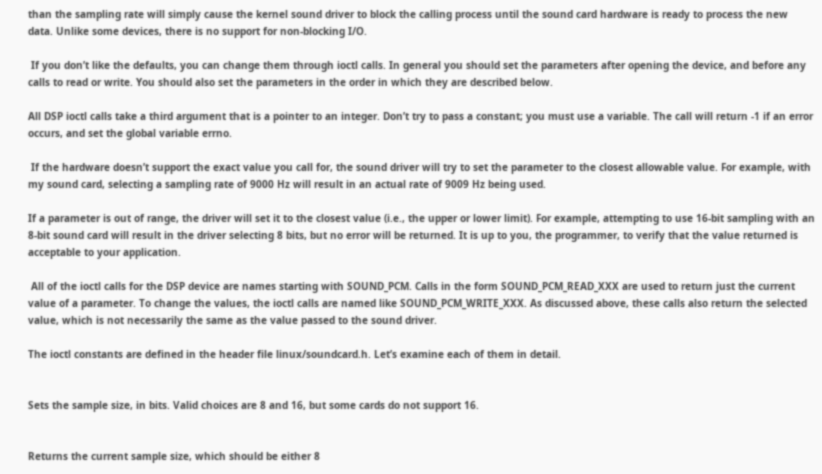than the sampling rate will simply cause the kernel sound driver to block the calling process until the sound card hardware is ready to process the new data. Unlike some devices, there is no support for non-blocking I/O.

 If you don’t like the defaults, you can change them through ioctl calls. In general you should set the parameters after opening the device, and before any calls to read or write. You should also set the parameters in the order in which they are described below.

All DSP ioctl calls take a third argument that is a pointer to an integer. Don’t try to pass a constant; you must use a variable. The call will return -1 if an error occurs, and set the global variable errno.

 If the hardware doesn’t support the exact value you call for, the sound driver will try to set the parameter to the closest allowable value. For example, with my sound card, selecting a sampling rate of 9000 Hz will result in an actual rate of 9009 Hz being used.

If a parameter is out of range, the driver will set it to the closest value (i.e., the upper or lower limit). For example, attempting to use 16-bit sampling with an 8-bit sound card will result in the driver selecting 8 bits, but no error will be returned. It is up to you, the programmer, to verify that the value returned is acceptable to your application.

 All of the ioctl calls for the DSP device are names starting with SOUND_PCM. Calls in the form SOUND_PCM_READ_XXX are used to return just the current value of a parameter. To change the values, the ioctl calls are named like SOUND_PCM_WRITE_XXX. As discussed above, these calls also return the selected value, which is not necessarily the same as the value passed to the sound driver.

The ioctl constants are defined in the header file linux/soundcard.h. Let’s examine each of them in detail.


Sets the sample size, in bits. Valid choices are 8 and 16, but some cards do not support 16.


Returns the current sample size, which should be either 8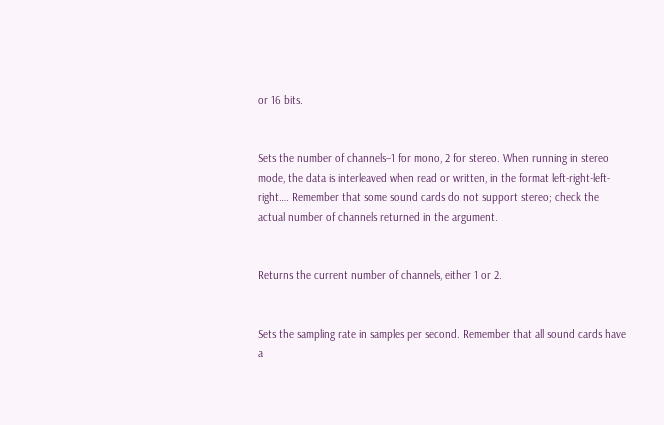or 16 bits.


Sets the number of channels–1 for mono, 2 for stereo. When running in stereo mode, the data is interleaved when read or written, in the format left-right-left-right…. Remember that some sound cards do not support stereo; check the actual number of channels returned in the argument.


Returns the current number of channels, either 1 or 2.


Sets the sampling rate in samples per second. Remember that all sound cards have a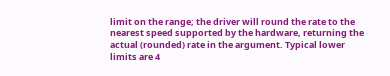limit on the range; the driver will round the rate to the nearest speed supported by the hardware, returning the actual (rounded) rate in the argument. Typical lower limits are 4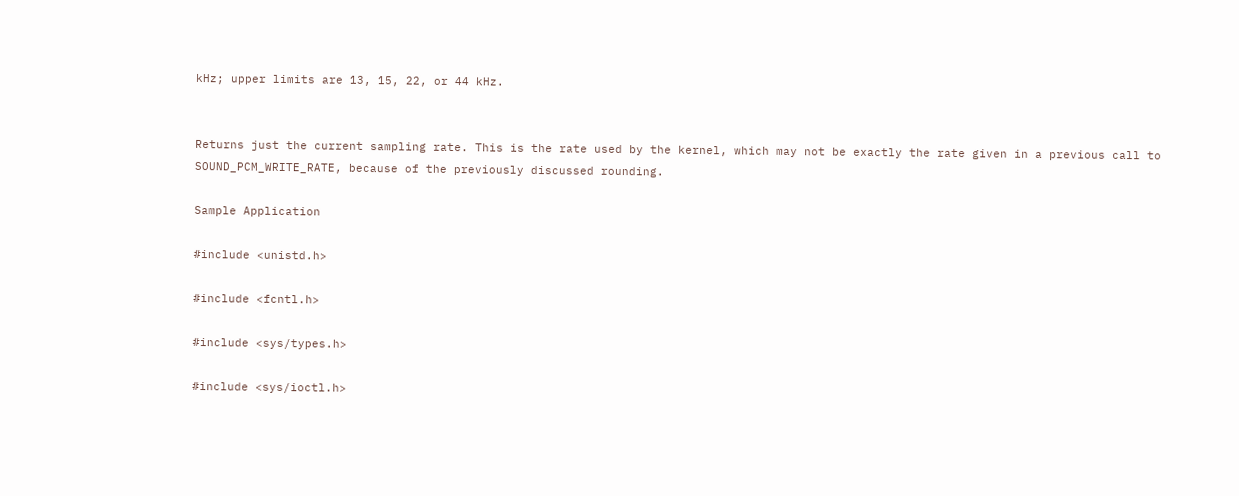kHz; upper limits are 13, 15, 22, or 44 kHz.


Returns just the current sampling rate. This is the rate used by the kernel, which may not be exactly the rate given in a previous call to SOUND_PCM_WRITE_RATE, because of the previously discussed rounding.

Sample Application

#include <unistd.h>

#include <fcntl.h>

#include <sys/types.h>

#include <sys/ioctl.h>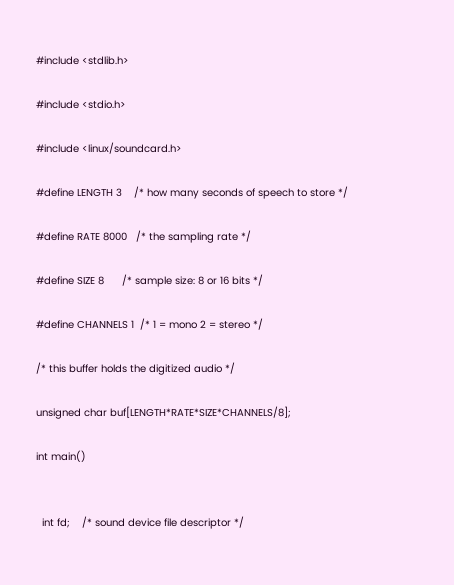#include <stdlib.h>

#include <stdio.h>

#include <linux/soundcard.h>

#define LENGTH 3    /* how many seconds of speech to store */

#define RATE 8000   /* the sampling rate */

#define SIZE 8      /* sample size: 8 or 16 bits */

#define CHANNELS 1  /* 1 = mono 2 = stereo */

/* this buffer holds the digitized audio */

unsigned char buf[LENGTH*RATE*SIZE*CHANNELS/8];

int main()


  int fd;    /* sound device file descriptor */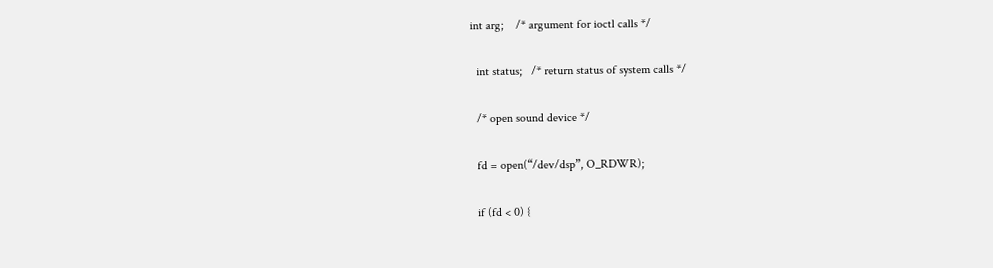int arg;    /* argument for ioctl calls */

  int status;   /* return status of system calls */

  /* open sound device */

  fd = open(“/dev/dsp”, O_RDWR);

  if (fd < 0) {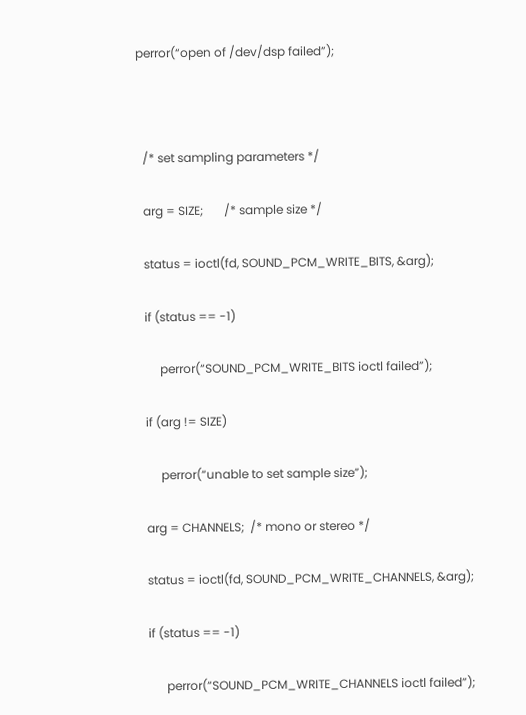perror(“open of /dev/dsp failed”);



  /* set sampling parameters */

  arg = SIZE;       /* sample size */

  status = ioctl(fd, SOUND_PCM_WRITE_BITS, &arg);

  if (status == -1)

       perror(“SOUND_PCM_WRITE_BITS ioctl failed”);

  if (arg != SIZE)

       perror(“unable to set sample size”);

  arg = CHANNELS;  /* mono or stereo */

  status = ioctl(fd, SOUND_PCM_WRITE_CHANNELS, &arg);

  if (status == -1)

        perror(“SOUND_PCM_WRITE_CHANNELS ioctl failed”);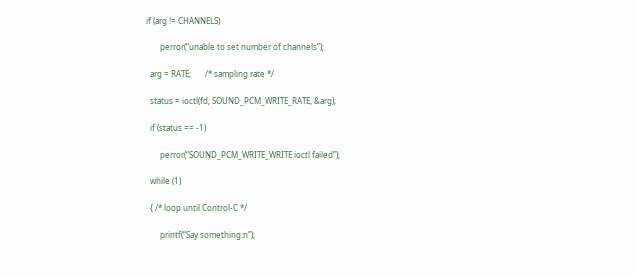if (arg != CHANNELS)

       perror(“unable to set number of channels”);

  arg = RATE;       /* sampling rate */

  status = ioctl(fd, SOUND_PCM_WRITE_RATE, &arg);

  if (status == -1)

       perror(“SOUND_PCM_WRITE_WRITE ioctl failed”);

  while (1)

  { /* loop until Control-C */

       printf(“Say something:n”);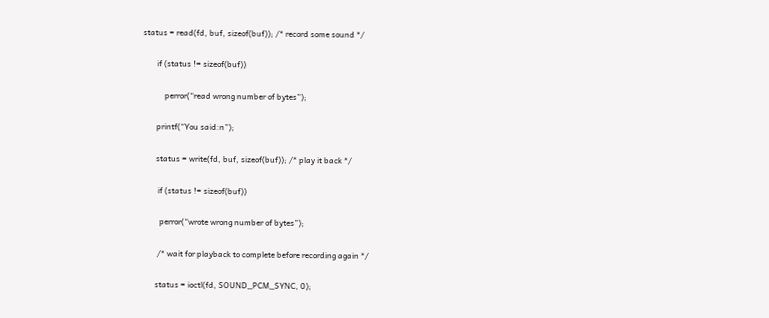status = read(fd, buf, sizeof(buf)); /* record some sound */

       if (status != sizeof(buf))

           perror(“read wrong number of bytes”);

       printf(“You said:n”);

       status = write(fd, buf, sizeof(buf)); /* play it back */

        if (status != sizeof(buf))

         perror(“wrote wrong number of bytes”);

        /* wait for playback to complete before recording again */

       status = ioctl(fd, SOUND_PCM_SYNC, 0);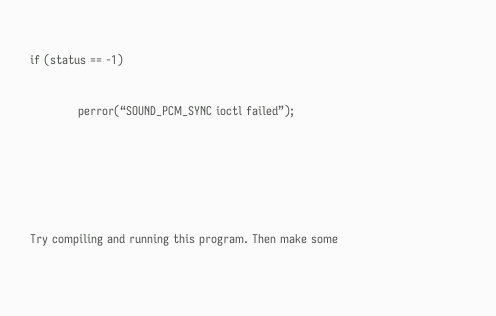if (status == -1)

            perror(“SOUND_PCM_SYNC ioctl failed”);




Try compiling and running this program. Then make some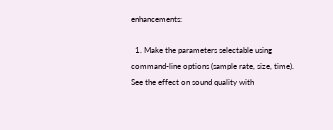enhancements:

  1. Make the parameters selectable using command-line options (sample rate, size, time). See the effect on sound quality with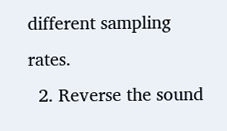different sampling rates.
  2. Reverse the sound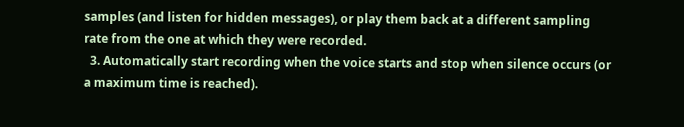samples (and listen for hidden messages), or play them back at a different sampling rate from the one at which they were recorded.
  3. Automatically start recording when the voice starts and stop when silence occurs (or a maximum time is reached).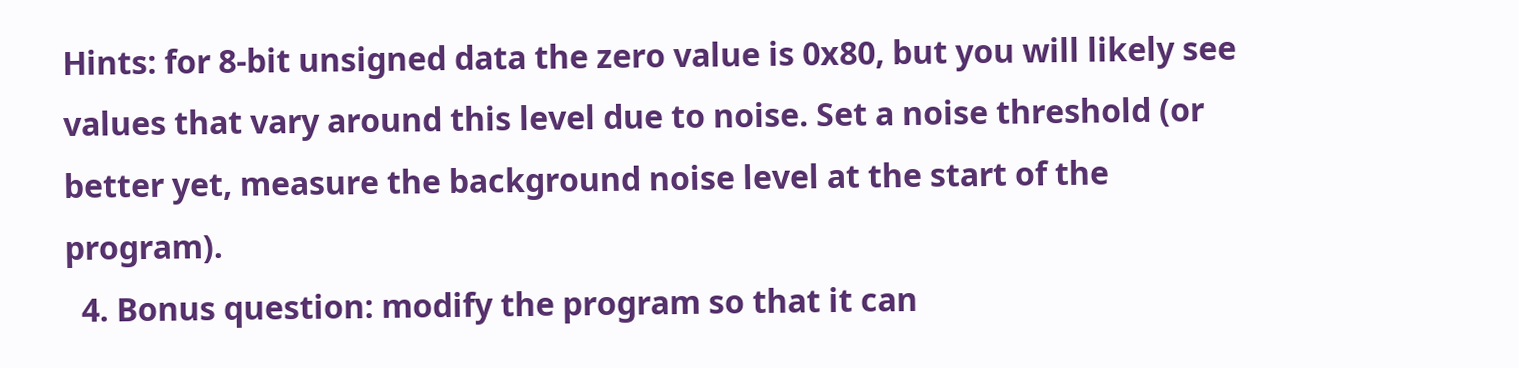Hints: for 8-bit unsigned data the zero value is 0x80, but you will likely see values that vary around this level due to noise. Set a noise threshold (or better yet, measure the background noise level at the start of the program).
  4. Bonus question: modify the program so that it can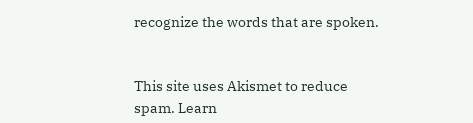recognize the words that are spoken.


This site uses Akismet to reduce spam. Learn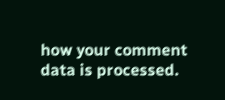how your comment data is processed.